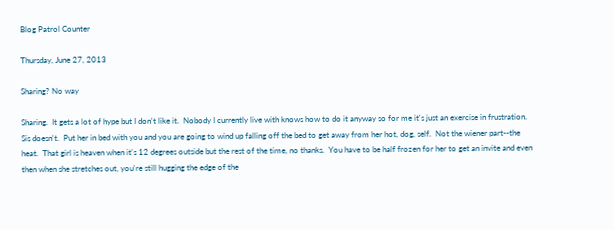Blog Patrol Counter

Thursday, June 27, 2013

Sharing? No way

Sharing.  It gets a lot of hype but I don't like it.  Nobody I currently live with knows how to do it anyway so for me it's just an exercise in frustration.  Sis doesn't.  Put her in bed with you and you are going to wind up falling off the bed to get away from her hot, dog, self.  Not the wiener part--the heat.  That girl is heaven when it's 12 degrees outside but the rest of the time, no thanks.  You have to be half frozen for her to get an invite and even then when she stretches out, you're still hugging the edge of the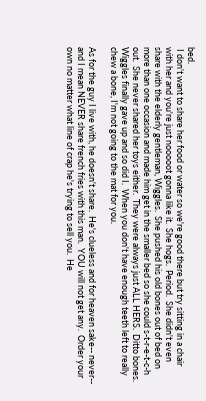bed.
 I don't want to share her food or water so we're good there but try sitting in a chair with her and you're just nooooot gonna like it.  She hogs.  Period.  She didn't even share with the elderly gentleman, Wiggles.  She pushed his old bones out of bed on more than one occasion and made him get in the smaller bed so she could s-t-r-e-t-c-h out.  She never shared her toys either.  They were always just ALL HERS.  Ditto bones.  Wiggles finally gave up and so did I.  When you don't have enough teeth left to really chew a bone, I'm not going to the mat for you.

As for the guy I live with, he doesn't share.  He's clueless and for heaven sake-- never-- and I mean NEVER share french fries with this man.  YOU will not get any.  Order your own no matter what line of crap he's trying to sell you.  He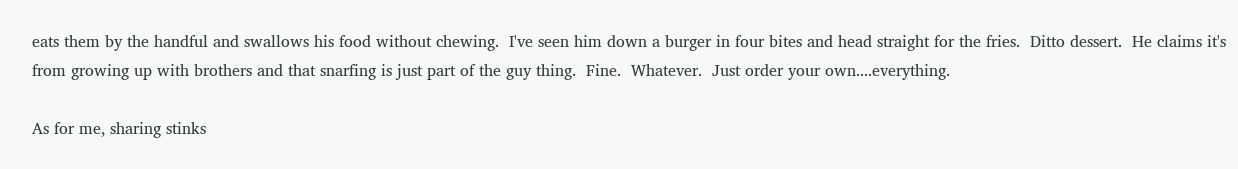eats them by the handful and swallows his food without chewing.  I've seen him down a burger in four bites and head straight for the fries.  Ditto dessert.  He claims it's from growing up with brothers and that snarfing is just part of the guy thing.  Fine.  Whatever.  Just order your own....everything.

As for me, sharing stinks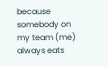because somebody on my team (me) always eats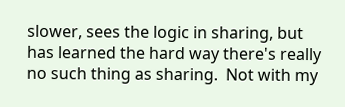slower, sees the logic in sharing, but has learned the hard way there's really no such thing as sharing.  Not with my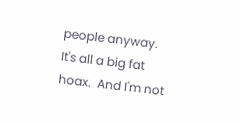people anyway.  It's all a big fat hoax.  And I'm not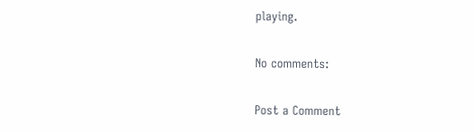playing.

No comments:

Post a Comment